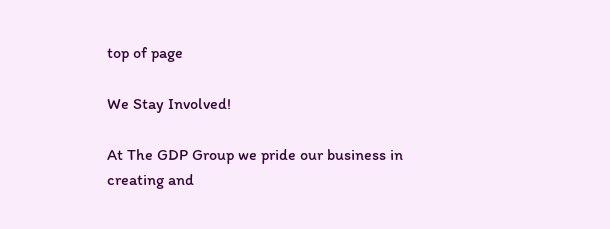top of page

We Stay Involved!

At The GDP Group we pride our business in creating and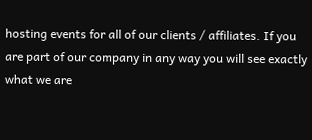hosting events for all of our clients / affiliates. If you are part of our company in any way you will see exactly what we are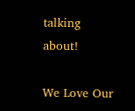talking about!

We Love Our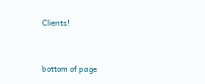Clients!


bottom of page